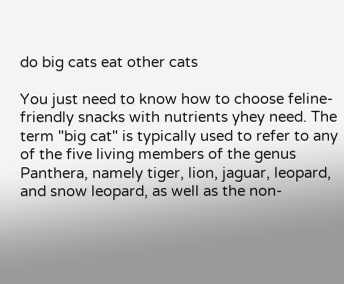do big cats eat other cats

You just need to know how to choose feline-friendly snacks with nutrients yhey need. The term "big cat" is typically used to refer to any of the five living members of the genus Panthera, namely tiger, lion, jaguar, leopard, and snow leopard, as well as the non-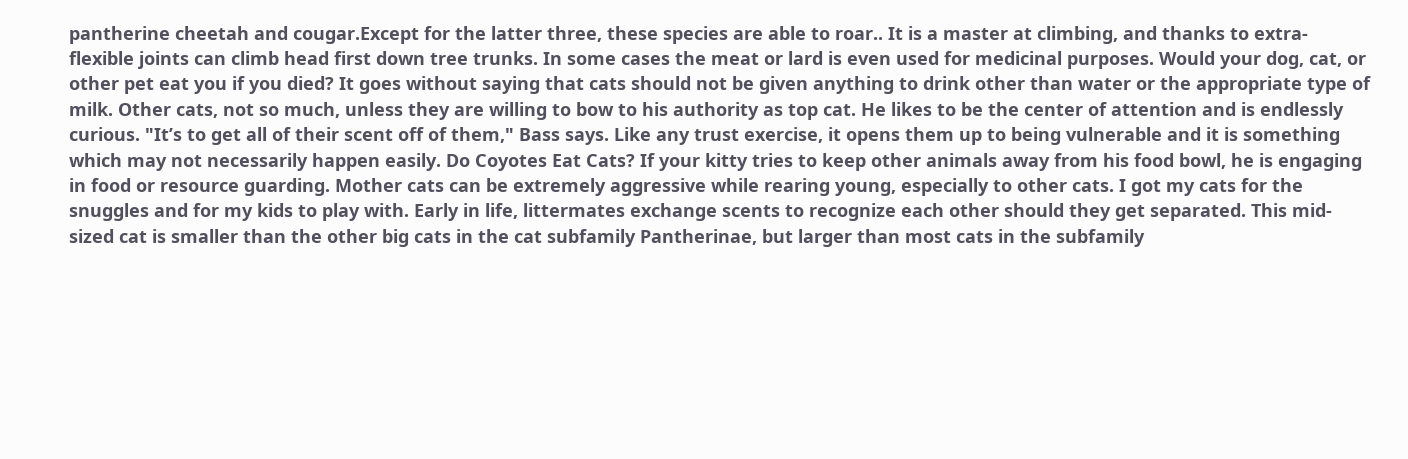pantherine cheetah and cougar.Except for the latter three, these species are able to roar.. It is a master at climbing, and thanks to extra-flexible joints can climb head first down tree trunks. In some cases the meat or lard is even used for medicinal purposes. Would your dog, cat, or other pet eat you if you died? It goes without saying that cats should not be given anything to drink other than water or the appropriate type of milk. Other cats, not so much, unless they are willing to bow to his authority as top cat. He likes to be the center of attention and is endlessly curious. "It’s to get all of their scent off of them," Bass says. Like any trust exercise, it opens them up to being vulnerable and it is something which may not necessarily happen easily. Do Coyotes Eat Cats? If your kitty tries to keep other animals away from his food bowl, he is engaging in food or resource guarding. Mother cats can be extremely aggressive while rearing young, especially to other cats. I got my cats for the snuggles and for my kids to play with. Early in life, littermates exchange scents to recognize each other should they get separated. This mid-sized cat is smaller than the other big cats in the cat subfamily Pantherinae, but larger than most cats in the subfamily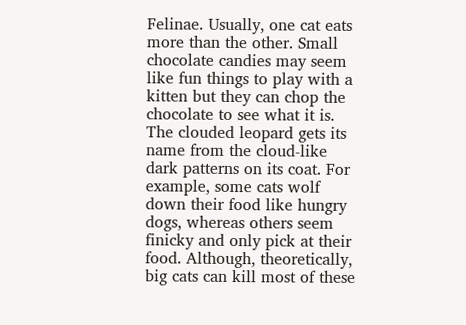Felinae. Usually, one cat eats more than the other. Small chocolate candies may seem like fun things to play with a kitten but they can chop the chocolate to see what it is. The clouded leopard gets its name from the cloud-like dark patterns on its coat. For example, some cats wolf down their food like hungry dogs, whereas others seem finicky and only pick at their food. Although, theoretically, big cats can kill most of these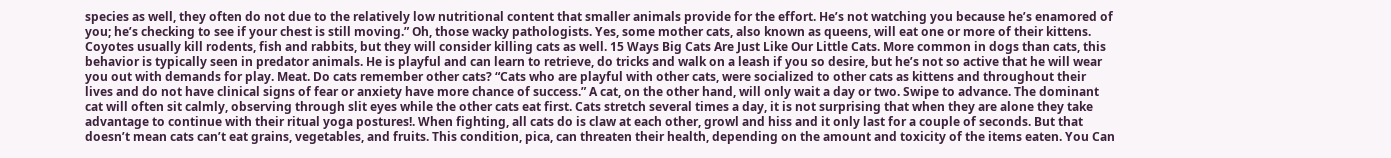species as well, they often do not due to the relatively low nutritional content that smaller animals provide for the effort. He’s not watching you because he’s enamored of you; he’s checking to see if your chest is still moving.” Oh, those wacky pathologists. Yes, some mother cats, also known as queens, will eat one or more of their kittens. Coyotes usually kill rodents, fish and rabbits, but they will consider killing cats as well. 15 Ways Big Cats Are Just Like Our Little Cats. More common in dogs than cats, this behavior is typically seen in predator animals. He is playful and can learn to retrieve, do tricks and walk on a leash if you so desire, but he’s not so active that he will wear you out with demands for play. Meat. Do cats remember other cats? “Cats who are playful with other cats, were socialized to other cats as kittens and throughout their lives and do not have clinical signs of fear or anxiety have more chance of success.” A cat, on the other hand, will only wait a day or two. Swipe to advance. The dominant cat will often sit calmly, observing through slit eyes while the other cats eat first. Cats stretch several times a day, it is not surprising that when they are alone they take advantage to continue with their ritual yoga postures!. When fighting, all cats do is claw at each other, growl and hiss and it only last for a couple of seconds. But that doesn’t mean cats can’t eat grains, vegetables, and fruits. This condition, pica, can threaten their health, depending on the amount and toxicity of the items eaten. You Can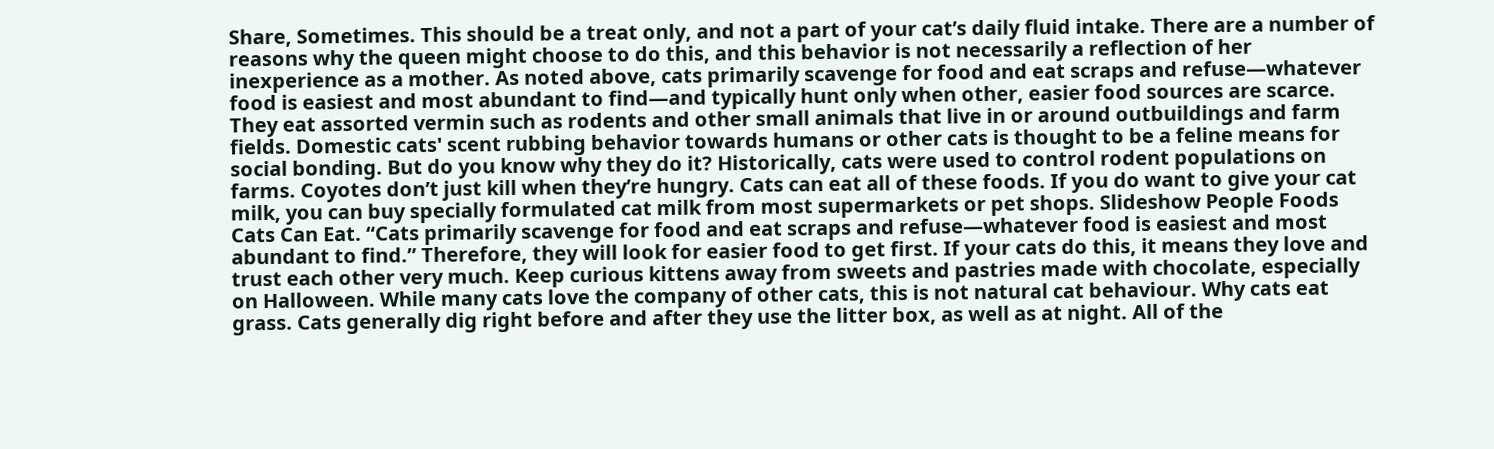Share, Sometimes. This should be a treat only, and not a part of your cat’s daily fluid intake. There are a number of reasons why the queen might choose to do this, and this behavior is not necessarily a reflection of her inexperience as a mother. As noted above, cats primarily scavenge for food and eat scraps and refuse—whatever food is easiest and most abundant to find—and typically hunt only when other, easier food sources are scarce. They eat assorted vermin such as rodents and other small animals that live in or around outbuildings and farm fields. Domestic cats' scent rubbing behavior towards humans or other cats is thought to be a feline means for social bonding. But do you know why they do it? Historically, cats were used to control rodent populations on farms. Coyotes don’t just kill when they’re hungry. Cats can eat all of these foods. If you do want to give your cat milk, you can buy specially formulated cat milk from most supermarkets or pet shops. Slideshow People Foods Cats Can Eat. “Cats primarily scavenge for food and eat scraps and refuse—whatever food is easiest and most abundant to find.” Therefore, they will look for easier food to get first. If your cats do this, it means they love and trust each other very much. Keep curious kittens away from sweets and pastries made with chocolate, especially on Halloween. While many cats love the company of other cats, this is not natural cat behaviour. Why cats eat grass. Cats generally dig right before and after they use the litter box, as well as at night. All of the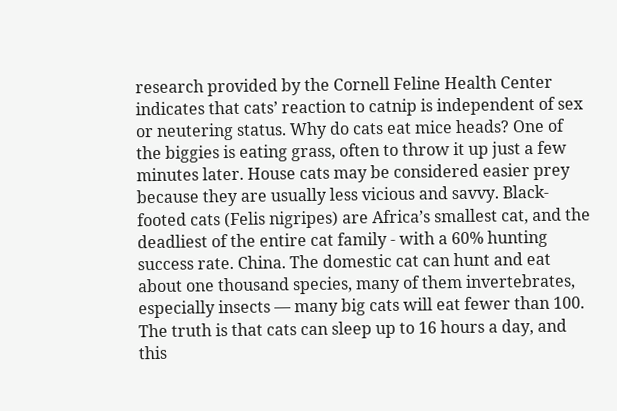research provided by the Cornell Feline Health Center indicates that cats’ reaction to catnip is independent of sex or neutering status. Why do cats eat mice heads? One of the biggies is eating grass, often to throw it up just a few minutes later. House cats may be considered easier prey because they are usually less vicious and savvy. Black-footed cats (Felis nigripes) are Africa’s smallest cat, and the deadliest of the entire cat family - with a 60% hunting success rate. China. The domestic cat can hunt and eat about one thousand species, many of them invertebrates, especially insects — many big cats will eat fewer than 100. The truth is that cats can sleep up to 16 hours a day, and this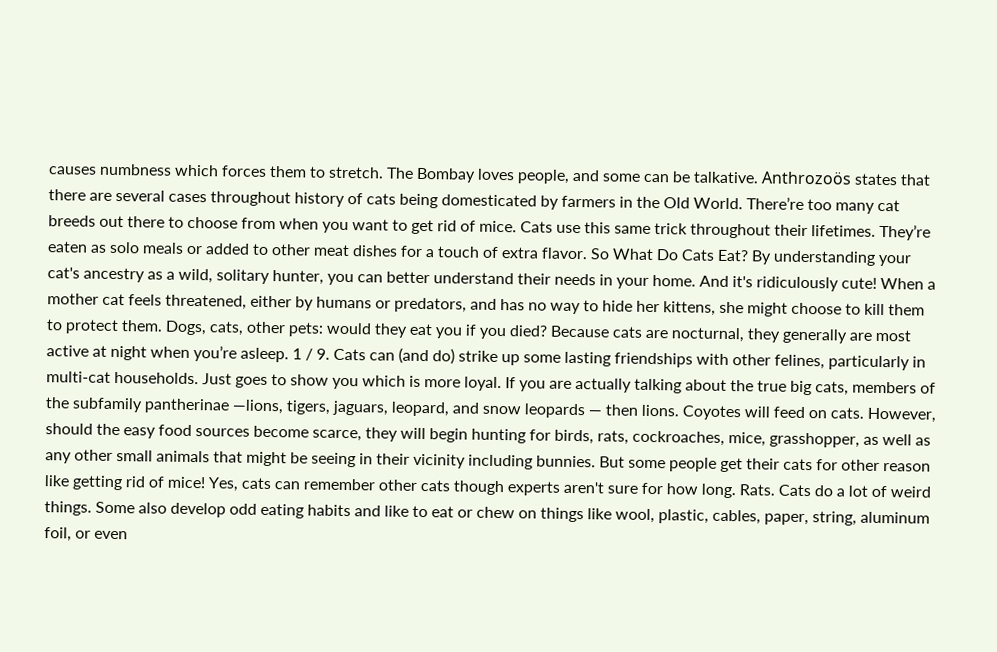causes numbness which forces them to stretch. The Bombay loves people, and some can be talkative. Anthrozoös states that there are several cases throughout history of cats being domesticated by farmers in the Old World. There’re too many cat breeds out there to choose from when you want to get rid of mice. Cats use this same trick throughout their lifetimes. They’re eaten as solo meals or added to other meat dishes for a touch of extra flavor. So What Do Cats Eat? By understanding your cat's ancestry as a wild, solitary hunter, you can better understand their needs in your home. And it's ridiculously cute! When a mother cat feels threatened, either by humans or predators, and has no way to hide her kittens, she might choose to kill them to protect them. Dogs, cats, other pets: would they eat you if you died? Because cats are nocturnal, they generally are most active at night when you’re asleep. 1 / 9. Cats can (and do) strike up some lasting friendships with other felines, particularly in multi-cat households. Just goes to show you which is more loyal. If you are actually talking about the true big cats, members of the subfamily pantherinae —lions, tigers, jaguars, leopard, and snow leopards — then lions. Coyotes will feed on cats. However, should the easy food sources become scarce, they will begin hunting for birds, rats, cockroaches, mice, grasshopper, as well as any other small animals that might be seeing in their vicinity including bunnies. But some people get their cats for other reason like getting rid of mice! Yes, cats can remember other cats though experts aren't sure for how long. Rats. Cats do a lot of weird things. Some also develop odd eating habits and like to eat or chew on things like wool, plastic, cables, paper, string, aluminum foil, or even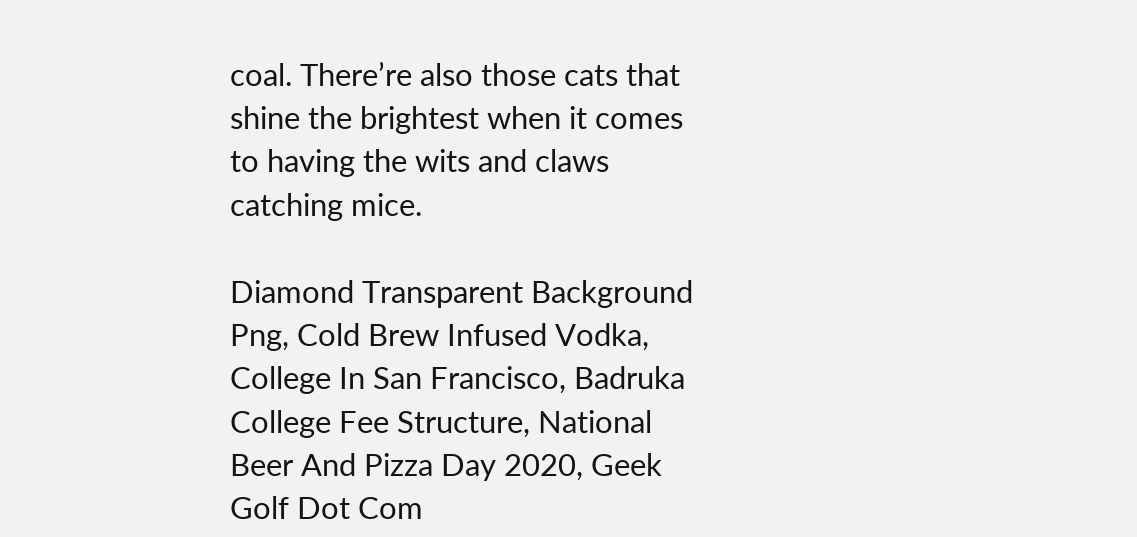coal. There’re also those cats that shine the brightest when it comes to having the wits and claws catching mice.

Diamond Transparent Background Png, Cold Brew Infused Vodka, College In San Francisco, Badruka College Fee Structure, National Beer And Pizza Day 2020, Geek Golf Dot Com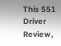This 551 Driver Review,